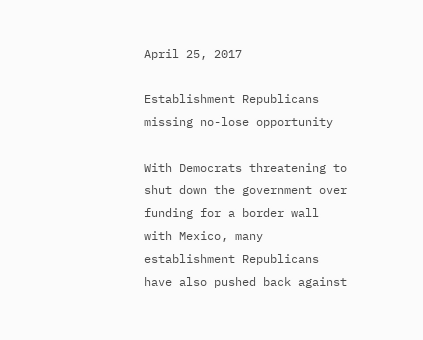April 25, 2017

Establishment Republicans missing no-lose opportunity

With Democrats threatening to shut down the government over funding for a border wall with Mexico, many establishment Republicans have also pushed back against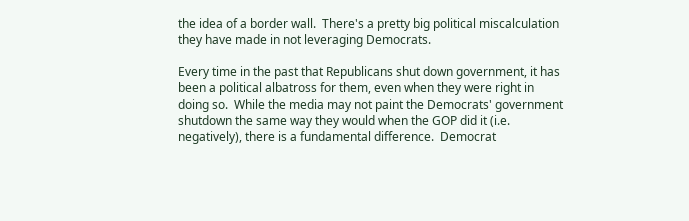the idea of a border wall.  There's a pretty big political miscalculation they have made in not leveraging Democrats.

Every time in the past that Republicans shut down government, it has been a political albatross for them, even when they were right in doing so.  While the media may not paint the Democrats' government shutdown the same way they would when the GOP did it (i.e. negatively), there is a fundamental difference.  Democrat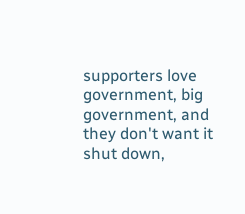supporters love government, big government, and they don't want it shut down,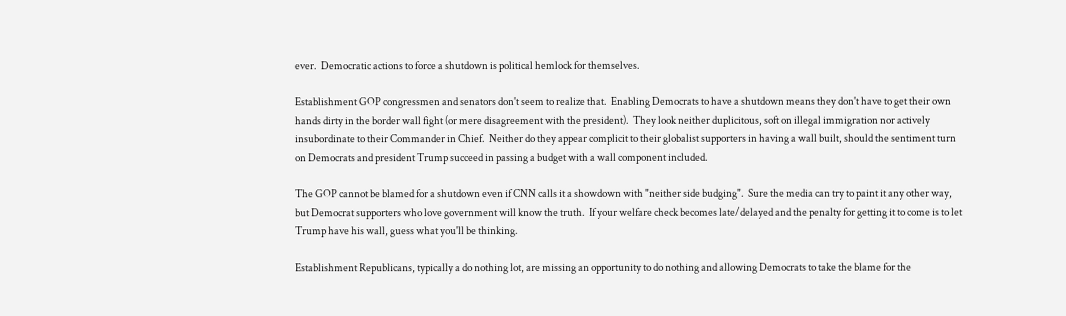ever.  Democratic actions to force a shutdown is political hemlock for themselves.

Establishment GOP congressmen and senators don't seem to realize that.  Enabling Democrats to have a shutdown means they don't have to get their own hands dirty in the border wall fight (or mere disagreement with the president).  They look neither duplicitous, soft on illegal immigration nor actively insubordinate to their Commander in Chief.  Neither do they appear complicit to their globalist supporters in having a wall built, should the sentiment turn on Democrats and president Trump succeed in passing a budget with a wall component included.

The GOP cannot be blamed for a shutdown even if CNN calls it a showdown with "neither side budging".  Sure the media can try to paint it any other way, but Democrat supporters who love government will know the truth.  If your welfare check becomes late/delayed and the penalty for getting it to come is to let Trump have his wall, guess what you'll be thinking.

Establishment Republicans, typically a do nothing lot, are missing an opportunity to do nothing and allowing Democrats to take the blame for the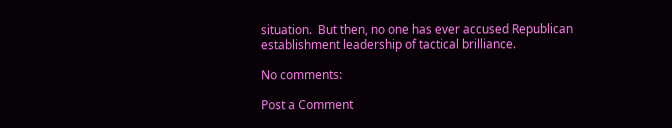situation.  But then, no one has ever accused Republican establishment leadership of tactical brilliance.

No comments:

Post a Comment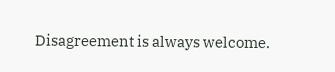Disagreement is always welcome.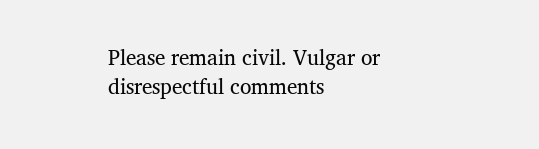Please remain civil. Vulgar or disrespectful comments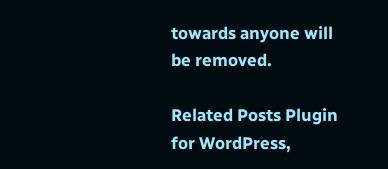towards anyone will be removed.

Related Posts Plugin for WordPress,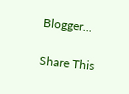Blogger...

Share This